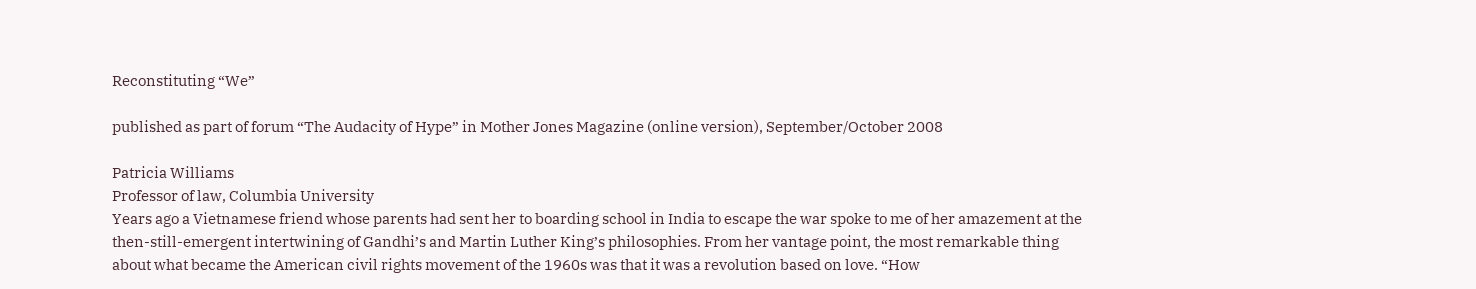Reconstituting “We”

published as part of forum “The Audacity of Hype” in Mother Jones Magazine (online version), September/October 2008

Patricia Williams
Professor of law, Columbia University
Years ago a Vietnamese friend whose parents had sent her to boarding school in India to escape the war spoke to me of her amazement at the then-still-emergent intertwining of Gandhi’s and Martin Luther King’s philosophies. From her vantage point, the most remarkable thing about what became the American civil rights movement of the 1960s was that it was a revolution based on love. “How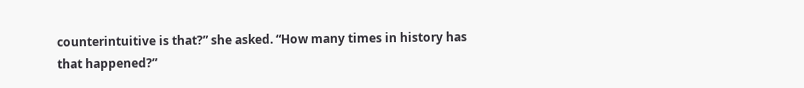counterintuitive is that?” she asked. “How many times in history has that happened?”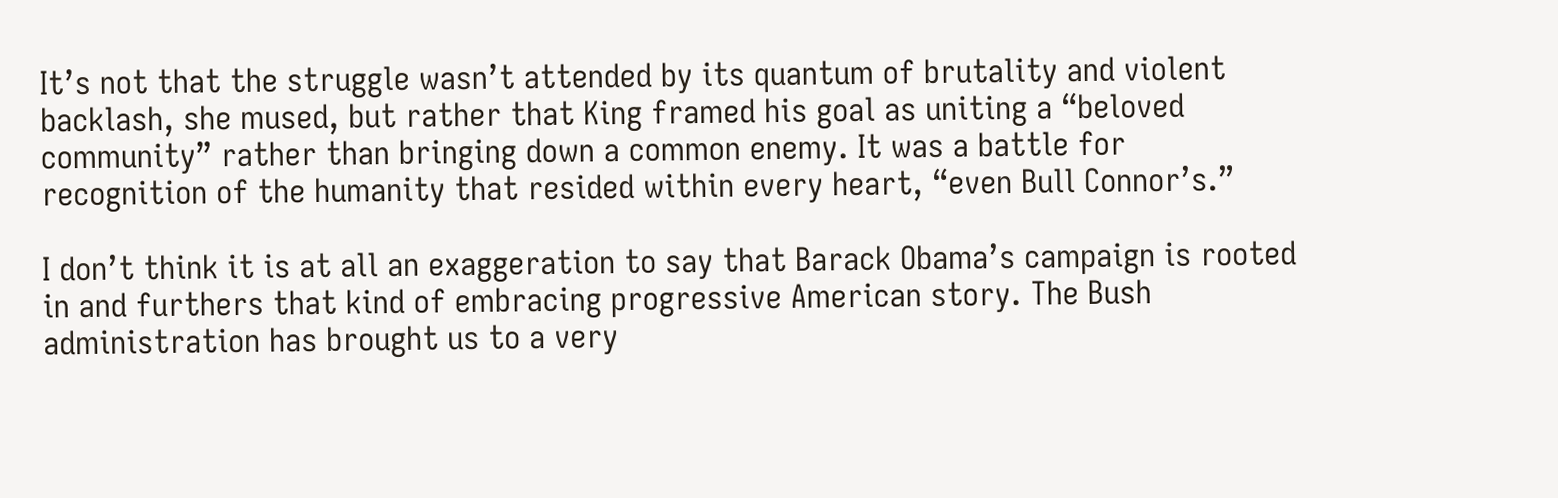It’s not that the struggle wasn’t attended by its quantum of brutality and violent backlash, she mused, but rather that King framed his goal as uniting a “beloved community” rather than bringing down a common enemy. It was a battle for recognition of the humanity that resided within every heart, “even Bull Connor’s.”

I don’t think it is at all an exaggeration to say that Barack Obama’s campaign is rooted in and furthers that kind of embracing progressive American story. The Bush administration has brought us to a very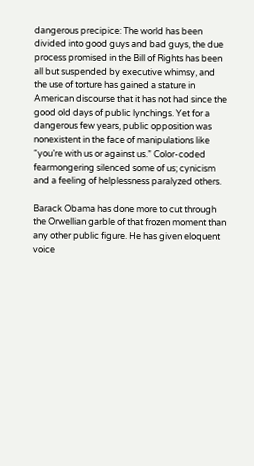dangerous precipice: The world has been divided into good guys and bad guys, the due process promised in the Bill of Rights has been all but suspended by executive whimsy, and the use of torture has gained a stature in American discourse that it has not had since the good old days of public lynchings. Yet for a dangerous few years, public opposition was nonexistent in the face of manipulations like “you’re with us or against us.” Color-coded fearmongering silenced some of us; cynicism and a feeling of helplessness paralyzed others.

Barack Obama has done more to cut through the Orwellian garble of that frozen moment than any other public figure. He has given eloquent voice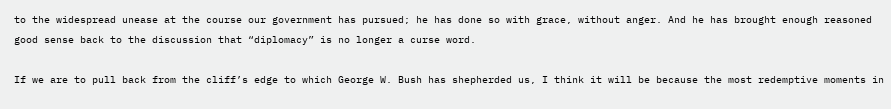to the widespread unease at the course our government has pursued; he has done so with grace, without anger. And he has brought enough reasoned good sense back to the discussion that “diplomacy” is no longer a curse word.

If we are to pull back from the cliff’s edge to which George W. Bush has shepherded us, I think it will be because the most redemptive moments in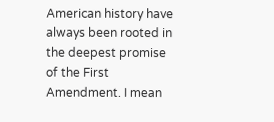American history have always been rooted in the deepest promise of the First Amendment. I mean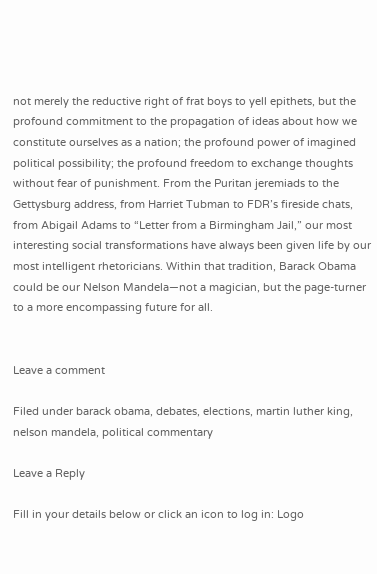not merely the reductive right of frat boys to yell epithets, but the profound commitment to the propagation of ideas about how we constitute ourselves as a nation; the profound power of imagined political possibility; the profound freedom to exchange thoughts without fear of punishment. From the Puritan jeremiads to the Gettysburg address, from Harriet Tubman to FDR’s fireside chats, from Abigail Adams to “Letter from a Birmingham Jail,” our most interesting social transformations have always been given life by our most intelligent rhetoricians. Within that tradition, Barack Obama could be our Nelson Mandela—not a magician, but the page-turner to a more encompassing future for all.


Leave a comment

Filed under barack obama, debates, elections, martin luther king, nelson mandela, political commentary

Leave a Reply

Fill in your details below or click an icon to log in: Logo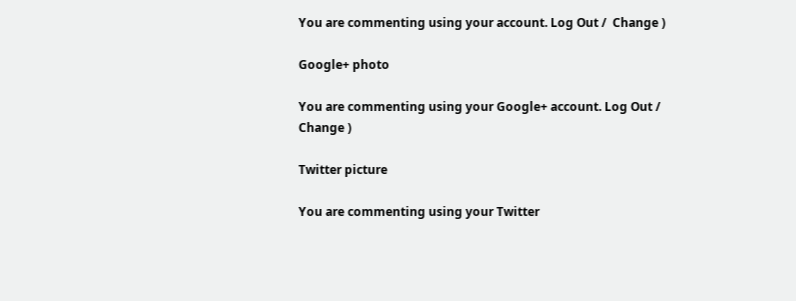You are commenting using your account. Log Out /  Change )

Google+ photo

You are commenting using your Google+ account. Log Out /  Change )

Twitter picture

You are commenting using your Twitter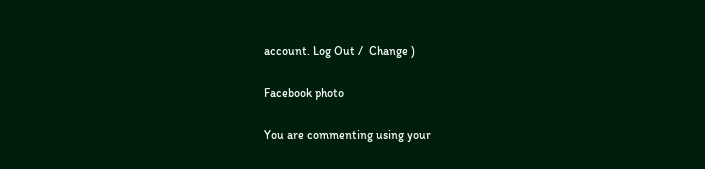account. Log Out /  Change )

Facebook photo

You are commenting using your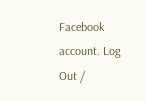Facebook account. Log Out /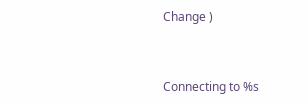Change )


Connecting to %s